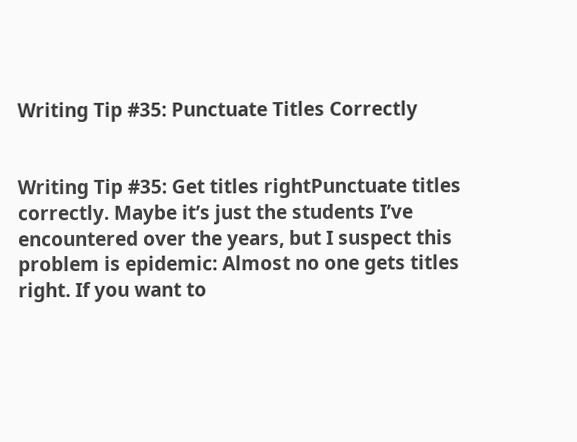Writing Tip #35: Punctuate Titles Correctly


Writing Tip #35: Get titles rightPunctuate titles correctly. Maybe it’s just the students I’ve encountered over the years, but I suspect this problem is epidemic: Almost no one gets titles right. If you want to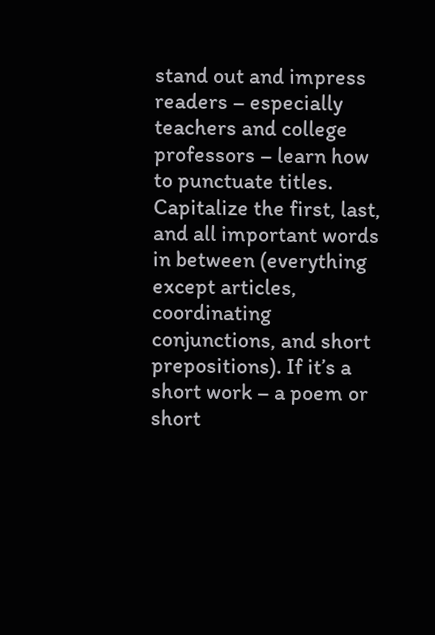stand out and impress readers – especially teachers and college professors – learn how to punctuate titles. Capitalize the first, last, and all important words in between (everything except articles, coordinating conjunctions, and short prepositions). If it’s a short work – a poem or short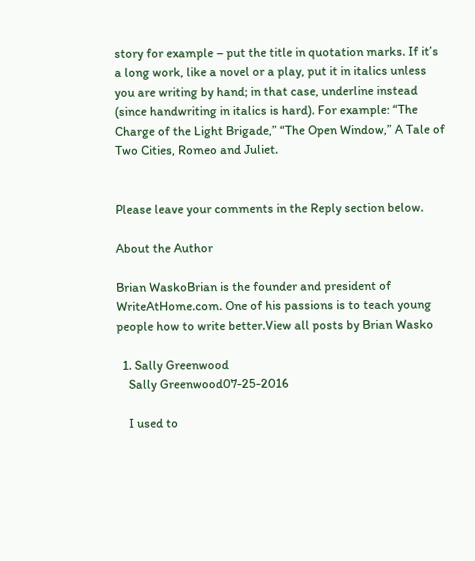story for example – put the title in quotation marks. If it’s a long work, like a novel or a play, put it in italics unless you are writing by hand; in that case, underline instead (since handwriting in italics is hard). For example: “The Charge of the Light Brigade,” “The Open Window,” A Tale of Two Cities, Romeo and Juliet.


Please leave your comments in the Reply section below.

About the Author

Brian WaskoBrian is the founder and president of WriteAtHome.com. One of his passions is to teach young people how to write better.View all posts by Brian Wasko

  1. Sally Greenwood
    Sally Greenwood07-25-2016

    I used to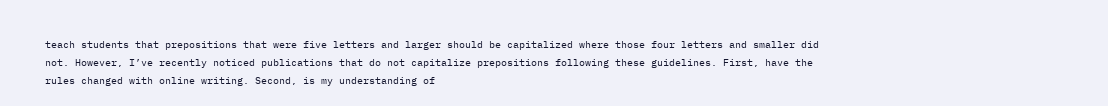teach students that prepositions that were five letters and larger should be capitalized where those four letters and smaller did not. However, I’ve recently noticed publications that do not capitalize prepositions following these guidelines. First, have the rules changed with online writing. Second, is my understanding of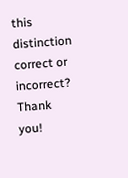this distinction correct or incorrect? Thank you!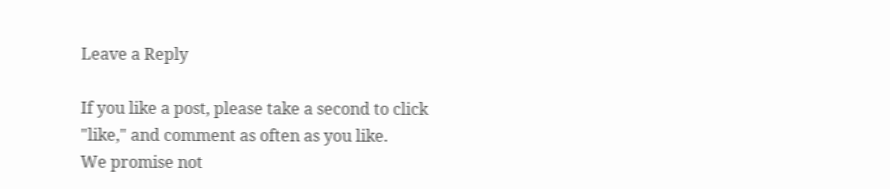Leave a Reply

If you like a post, please take a second to click "like," and comment as often as you like.
We promise not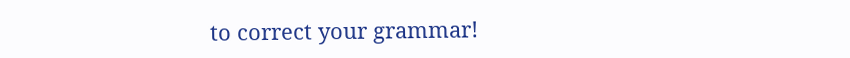to correct your grammar!